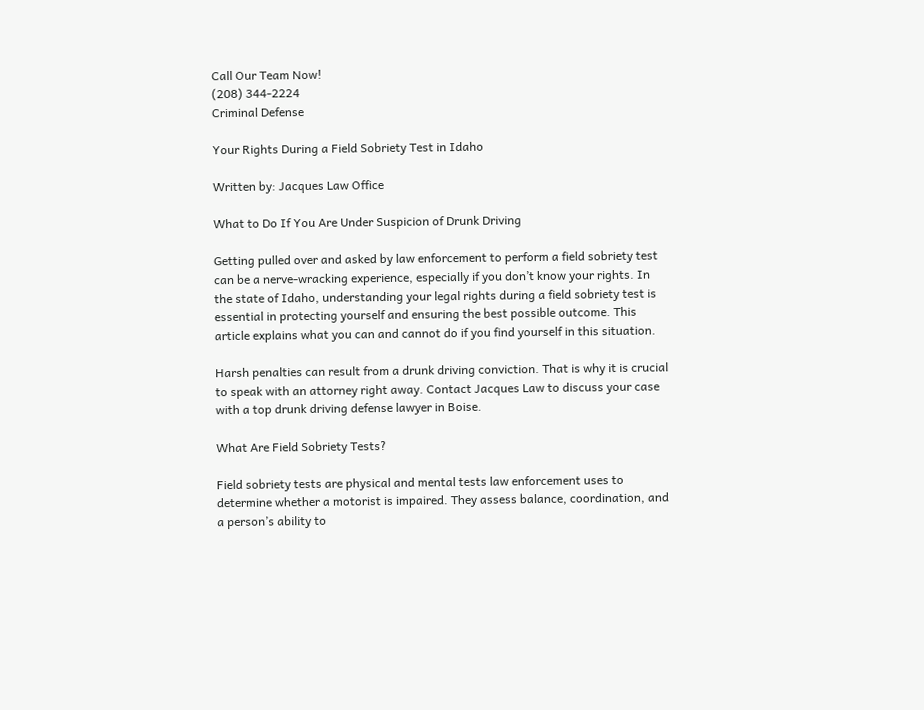Call Our Team Now!
(208) 344-2224
Criminal Defense

Your Rights During a Field Sobriety Test in Idaho

Written by: Jacques Law Office

What to Do If You Are Under Suspicion of Drunk Driving

Getting pulled over and asked by law enforcement to perform a field sobriety test can be a nerve-wracking experience, especially if you don’t know your rights. In the state of Idaho, understanding your legal rights during a field sobriety test is essential in protecting yourself and ensuring the best possible outcome. This article explains what you can and cannot do if you find yourself in this situation.

Harsh penalties can result from a drunk driving conviction. That is why it is crucial to speak with an attorney right away. Contact Jacques Law to discuss your case with a top drunk driving defense lawyer in Boise.

What Are Field Sobriety Tests?

Field sobriety tests are physical and mental tests law enforcement uses to determine whether a motorist is impaired. They assess balance, coordination, and a person’s ability to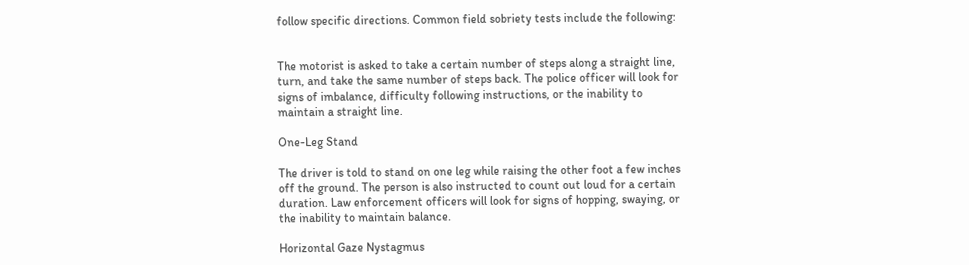follow specific directions. Common field sobriety tests include the following:


The motorist is asked to take a certain number of steps along a straight line, turn, and take the same number of steps back. The police officer will look for signs of imbalance, difficulty following instructions, or the inability to maintain a straight line.

One-Leg Stand

The driver is told to stand on one leg while raising the other foot a few inches off the ground. The person is also instructed to count out loud for a certain duration. Law enforcement officers will look for signs of hopping, swaying, or the inability to maintain balance.

Horizontal Gaze Nystagmus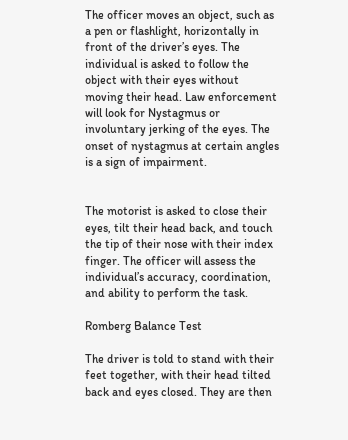The officer moves an object, such as a pen or flashlight, horizontally in front of the driver’s eyes. The individual is asked to follow the object with their eyes without moving their head. Law enforcement will look for Nystagmus or involuntary jerking of the eyes. The onset of nystagmus at certain angles is a sign of impairment.


The motorist is asked to close their eyes, tilt their head back, and touch the tip of their nose with their index finger. The officer will assess the individual’s accuracy, coordination, and ability to perform the task.

Romberg Balance Test

The driver is told to stand with their feet together, with their head tilted back and eyes closed. They are then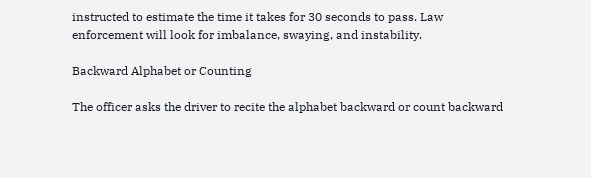instructed to estimate the time it takes for 30 seconds to pass. Law enforcement will look for imbalance, swaying, and instability.

Backward Alphabet or Counting

The officer asks the driver to recite the alphabet backward or count backward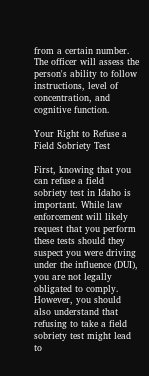from a certain number. The officer will assess the person's ability to follow instructions, level of concentration, and cognitive function.

Your Right to Refuse a Field Sobriety Test

First, knowing that you can refuse a field sobriety test in Idaho is important. While law enforcement will likely request that you perform these tests should they suspect you were driving under the influence (DUI), you are not legally obligated to comply. However, you should also understand that refusing to take a field sobriety test might lead to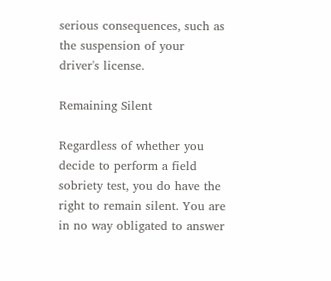serious consequences, such as the suspension of your driver's license.

Remaining Silent

Regardless of whether you decide to perform a field sobriety test, you do have the right to remain silent. You are in no way obligated to answer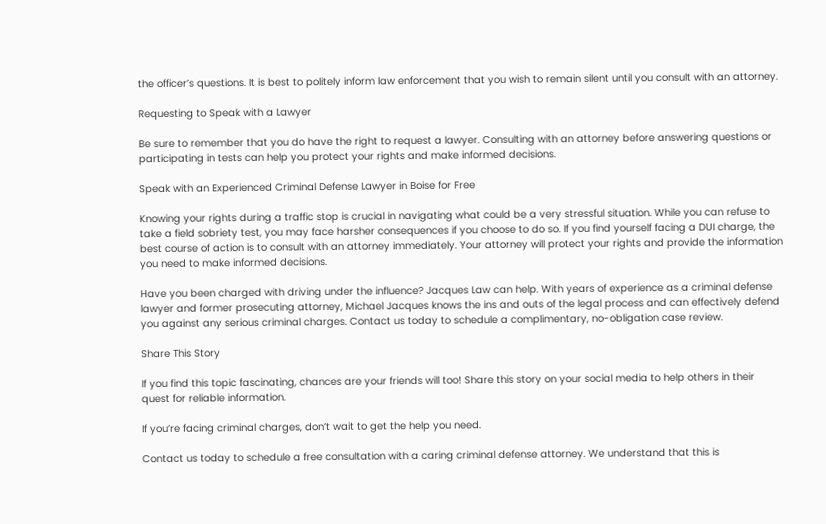the officer’s questions. It is best to politely inform law enforcement that you wish to remain silent until you consult with an attorney.

Requesting to Speak with a Lawyer

Be sure to remember that you do have the right to request a lawyer. Consulting with an attorney before answering questions or participating in tests can help you protect your rights and make informed decisions.

Speak with an Experienced Criminal Defense Lawyer in Boise for Free

Knowing your rights during a traffic stop is crucial in navigating what could be a very stressful situation. While you can refuse to take a field sobriety test, you may face harsher consequences if you choose to do so. If you find yourself facing a DUI charge, the best course of action is to consult with an attorney immediately. Your attorney will protect your rights and provide the information you need to make informed decisions.

Have you been charged with driving under the influence? Jacques Law can help. With years of experience as a criminal defense lawyer and former prosecuting attorney, Michael Jacques knows the ins and outs of the legal process and can effectively defend you against any serious criminal charges. Contact us today to schedule a complimentary, no-obligation case review.

Share This Story

If you find this topic fascinating, chances are your friends will too! Share this story on your social media to help others in their quest for reliable information.

If you’re facing criminal charges, don’t wait to get the help you need.

Contact us today to schedule a free consultation with a caring criminal defense attorney. We understand that this is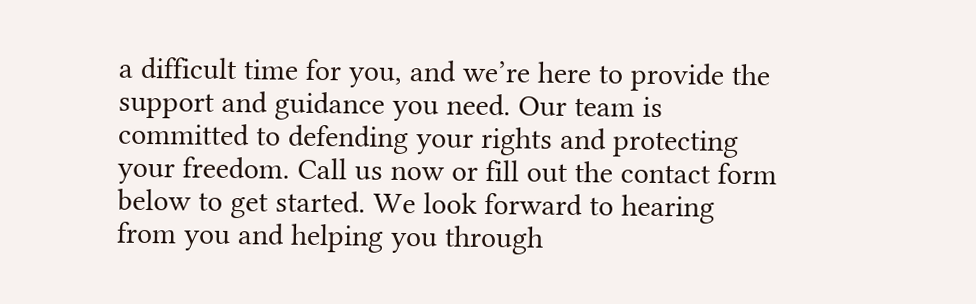a difficult time for you, and we’re here to provide the support and guidance you need. Our team is committed to defending your rights and protecting your freedom. Call us now or fill out the contact form below to get started. We look forward to hearing from you and helping you through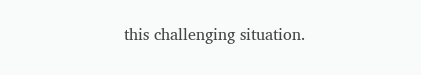this challenging situation.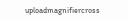uploadmagnifiercross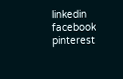linkedin facebook pinterest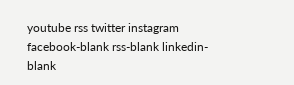youtube rss twitter instagram facebook-blank rss-blank linkedin-blank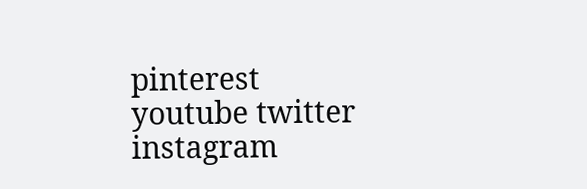pinterest youtube twitter instagram